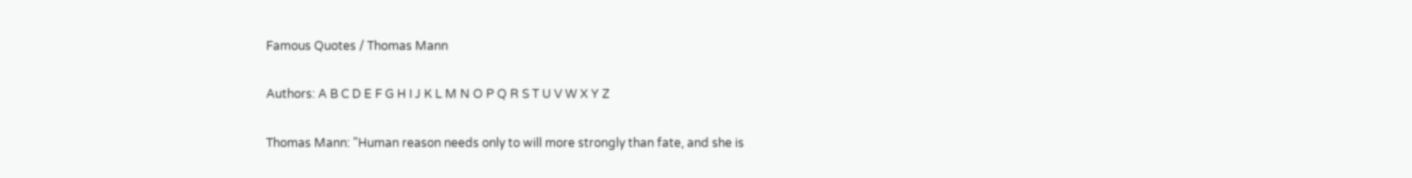Famous Quotes / Thomas Mann

Authors: A B C D E F G H I J K L M N O P Q R S T U V W X Y Z

Thomas Mann: "Human reason needs only to will more strongly than fate, and she is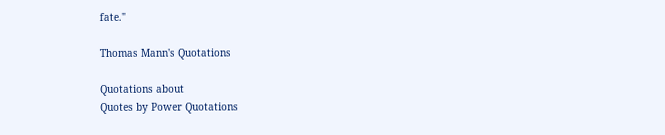fate."

Thomas Mann's Quotations

Quotations about
Quotes by Power Quotations